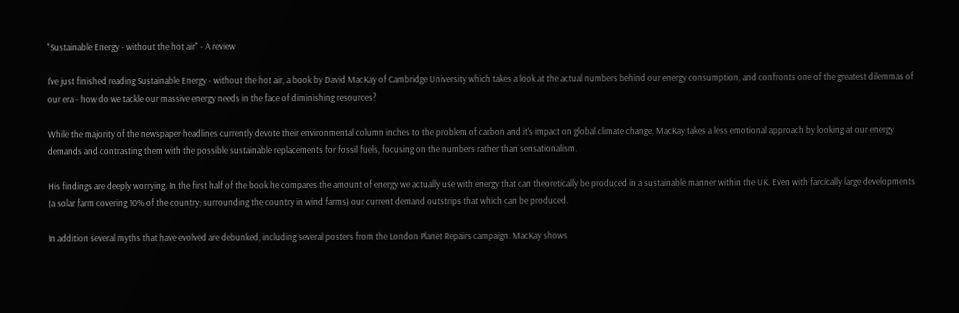"Sustainable Energy - without the hot air" - A review

I've just finished reading Sustainable Energy - without the hot air, a book by David MacKay of Cambridge University which takes a look at the actual numbers behind our energy consumption, and confronts one of the greatest dilemmas of our era - how do we tackle our massive energy needs in the face of diminishing resources?

While the majority of the newspaper headlines currently devote their environmental column inches to the problem of carbon and it's impact on global climate change, MacKay takes a less emotional approach by looking at our energy demands and contrasting them with the possible sustainable replacements for fossil fuels, focusing on the numbers rather than sensationalism.

His findings are deeply worrying. In the first half of the book he compares the amount of energy we actually use with energy that can theoretically be produced in a sustainable manner within the UK. Even with farcically large developments (a solar farm covering 10% of the country; surrounding the country in wind farms) our current demand outstrips that which can be produced.

In addition several myths that have evolved are debunked, including several posters from the London Planet Repairs campaign. MacKay shows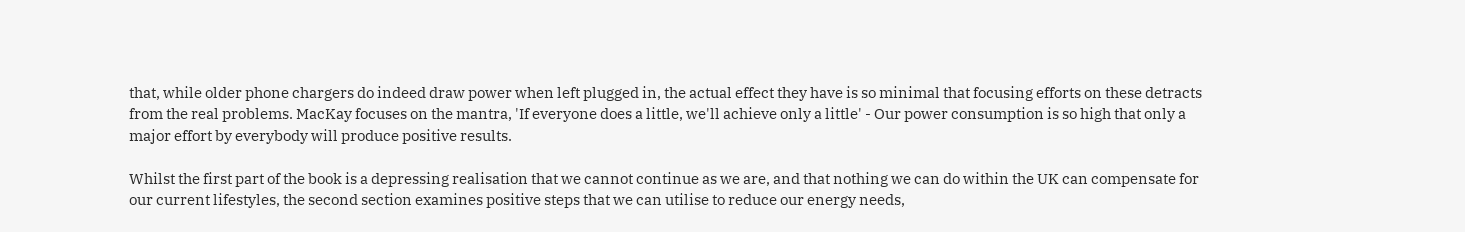that, while older phone chargers do indeed draw power when left plugged in, the actual effect they have is so minimal that focusing efforts on these detracts from the real problems. MacKay focuses on the mantra, 'If everyone does a little, we'll achieve only a little' - Our power consumption is so high that only a major effort by everybody will produce positive results.

Whilst the first part of the book is a depressing realisation that we cannot continue as we are, and that nothing we can do within the UK can compensate for our current lifestyles, the second section examines positive steps that we can utilise to reduce our energy needs,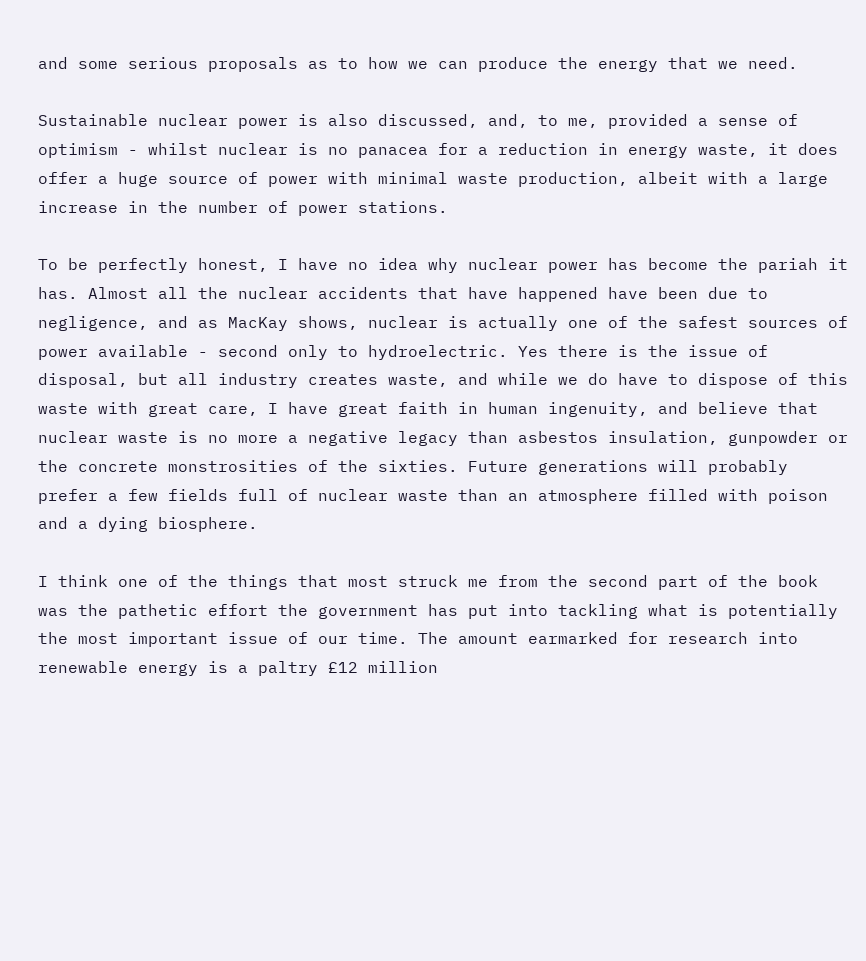and some serious proposals as to how we can produce the energy that we need.

Sustainable nuclear power is also discussed, and, to me, provided a sense of optimism - whilst nuclear is no panacea for a reduction in energy waste, it does offer a huge source of power with minimal waste production, albeit with a large increase in the number of power stations.

To be perfectly honest, I have no idea why nuclear power has become the pariah it has. Almost all the nuclear accidents that have happened have been due to negligence, and as MacKay shows, nuclear is actually one of the safest sources of power available - second only to hydroelectric. Yes there is the issue of disposal, but all industry creates waste, and while we do have to dispose of this waste with great care, I have great faith in human ingenuity, and believe that nuclear waste is no more a negative legacy than asbestos insulation, gunpowder or the concrete monstrosities of the sixties. Future generations will probably prefer a few fields full of nuclear waste than an atmosphere filled with poison and a dying biosphere.

I think one of the things that most struck me from the second part of the book was the pathetic effort the government has put into tackling what is potentially the most important issue of our time. The amount earmarked for research into renewable energy is a paltry £12 million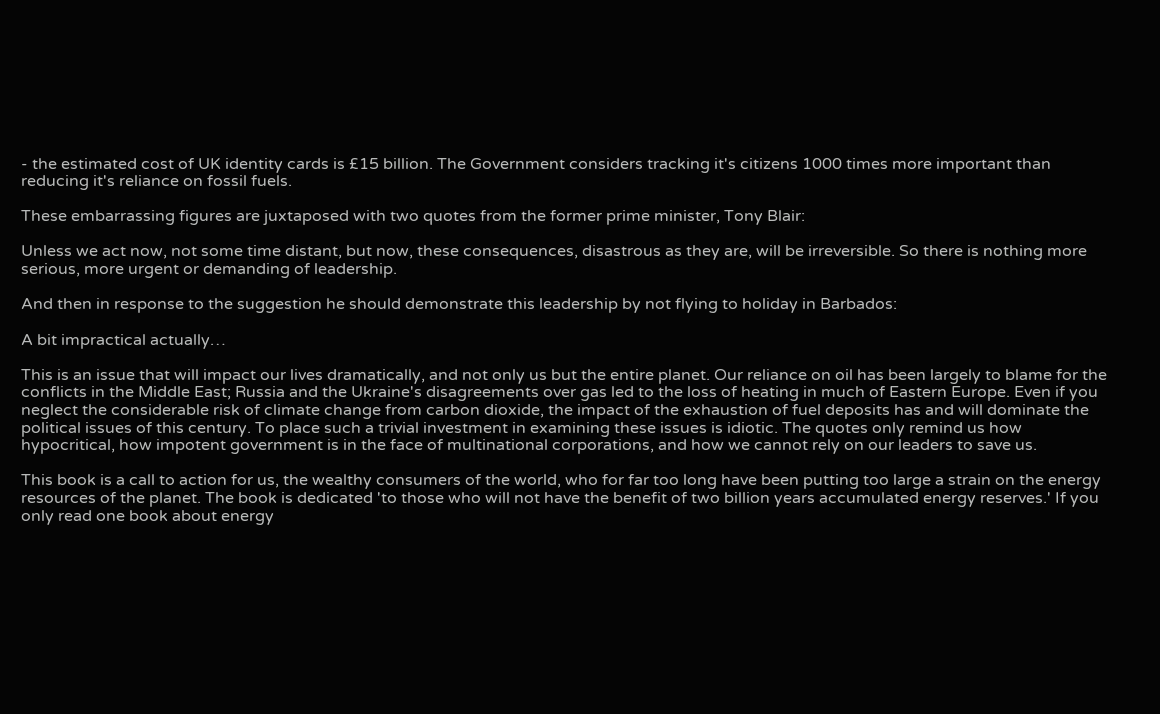- the estimated cost of UK identity cards is £15 billion. The Government considers tracking it's citizens 1000 times more important than reducing it's reliance on fossil fuels.

These embarrassing figures are juxtaposed with two quotes from the former prime minister, Tony Blair:

Unless we act now, not some time distant, but now, these consequences, disastrous as they are, will be irreversible. So there is nothing more serious, more urgent or demanding of leadership.

And then in response to the suggestion he should demonstrate this leadership by not flying to holiday in Barbados:

A bit impractical actually…

This is an issue that will impact our lives dramatically, and not only us but the entire planet. Our reliance on oil has been largely to blame for the conflicts in the Middle East; Russia and the Ukraine's disagreements over gas led to the loss of heating in much of Eastern Europe. Even if you neglect the considerable risk of climate change from carbon dioxide, the impact of the exhaustion of fuel deposits has and will dominate the political issues of this century. To place such a trivial investment in examining these issues is idiotic. The quotes only remind us how hypocritical, how impotent government is in the face of multinational corporations, and how we cannot rely on our leaders to save us.

This book is a call to action for us, the wealthy consumers of the world, who for far too long have been putting too large a strain on the energy resources of the planet. The book is dedicated 'to those who will not have the benefit of two billion years accumulated energy reserves.' If you only read one book about energy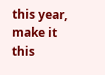this year, make it this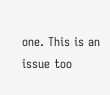one. This is an issue too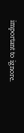important to ignore.